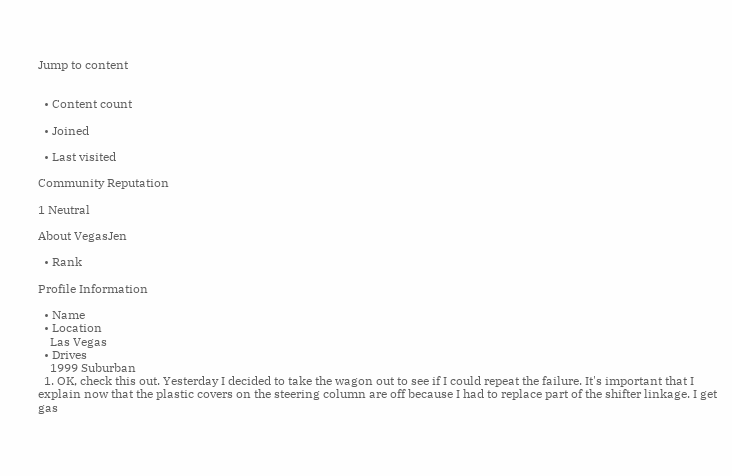Jump to content


  • Content count

  • Joined

  • Last visited

Community Reputation

1 Neutral

About VegasJen

  • Rank

Profile Information

  • Name
  • Location
    Las Vegas
  • Drives
    1999 Suburban
  1. OK, check this out. Yesterday I decided to take the wagon out to see if I could repeat the failure. It's important that I explain now that the plastic covers on the steering column are off because I had to replace part of the shifter linkage. I get gas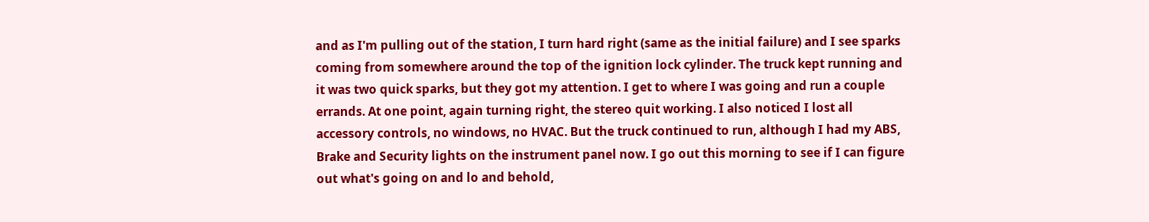and as I'm pulling out of the station, I turn hard right (same as the initial failure) and I see sparks coming from somewhere around the top of the ignition lock cylinder. The truck kept running and it was two quick sparks, but they got my attention. I get to where I was going and run a couple errands. At one point, again turning right, the stereo quit working. I also noticed I lost all accessory controls, no windows, no HVAC. But the truck continued to run, although I had my ABS, Brake and Security lights on the instrument panel now. I go out this morning to see if I can figure out what's going on and lo and behold,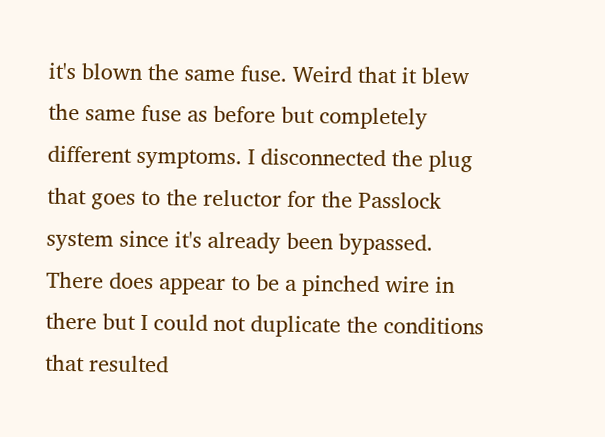it's blown the same fuse. Weird that it blew the same fuse as before but completely different symptoms. I disconnected the plug that goes to the reluctor for the Passlock system since it's already been bypassed. There does appear to be a pinched wire in there but I could not duplicate the conditions that resulted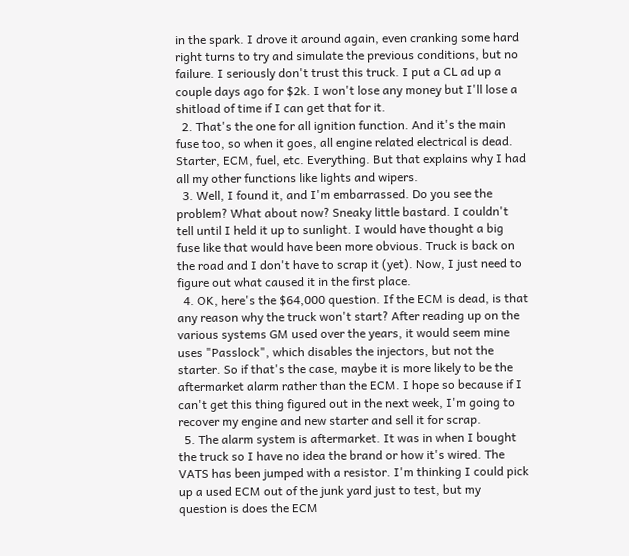in the spark. I drove it around again, even cranking some hard right turns to try and simulate the previous conditions, but no failure. I seriously don't trust this truck. I put a CL ad up a couple days ago for $2k. I won't lose any money but I'll lose a shitload of time if I can get that for it.
  2. That's the one for all ignition function. And it's the main fuse too, so when it goes, all engine related electrical is dead. Starter, ECM, fuel, etc. Everything. But that explains why I had all my other functions like lights and wipers.
  3. Well, I found it, and I'm embarrassed. Do you see the problem? What about now? Sneaky little bastard. I couldn't tell until I held it up to sunlight. I would have thought a big fuse like that would have been more obvious. Truck is back on the road and I don't have to scrap it (yet). Now, I just need to figure out what caused it in the first place.
  4. OK, here's the $64,000 question. If the ECM is dead, is that any reason why the truck won't start? After reading up on the various systems GM used over the years, it would seem mine uses "Passlock", which disables the injectors, but not the starter. So if that's the case, maybe it is more likely to be the aftermarket alarm rather than the ECM. I hope so because if I can't get this thing figured out in the next week, I'm going to recover my engine and new starter and sell it for scrap.
  5. The alarm system is aftermarket. It was in when I bought the truck so I have no idea the brand or how it's wired. The VATS has been jumped with a resistor. I'm thinking I could pick up a used ECM out of the junk yard just to test, but my question is does the ECM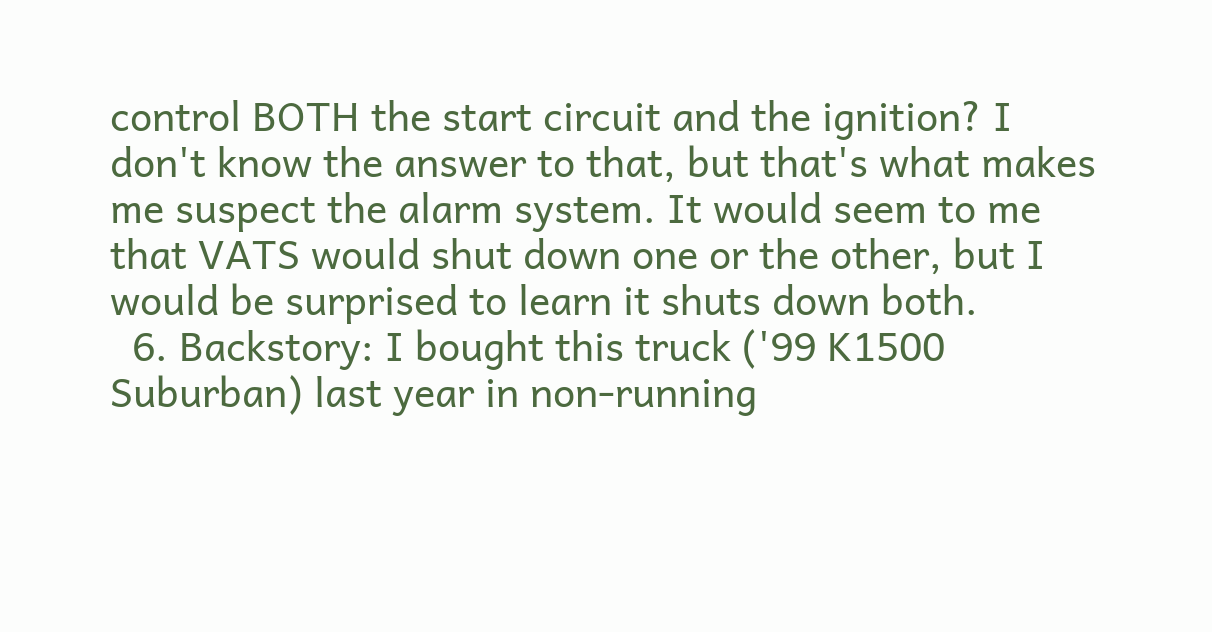control BOTH the start circuit and the ignition? I don't know the answer to that, but that's what makes me suspect the alarm system. It would seem to me that VATS would shut down one or the other, but I would be surprised to learn it shuts down both.
  6. Backstory: I bought this truck ('99 K1500 Suburban) last year in non-running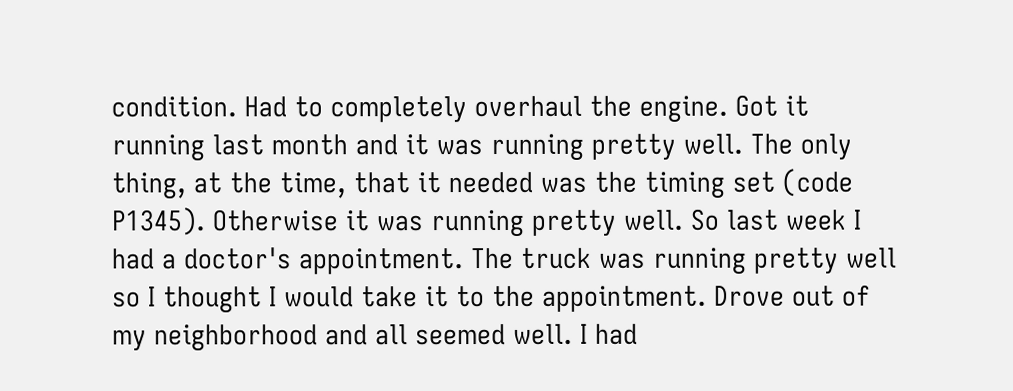condition. Had to completely overhaul the engine. Got it running last month and it was running pretty well. The only thing, at the time, that it needed was the timing set (code P1345). Otherwise it was running pretty well. So last week I had a doctor's appointment. The truck was running pretty well so I thought I would take it to the appointment. Drove out of my neighborhood and all seemed well. I had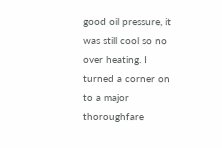good oil pressure, it was still cool so no over heating. I turned a corner on to a major thoroughfare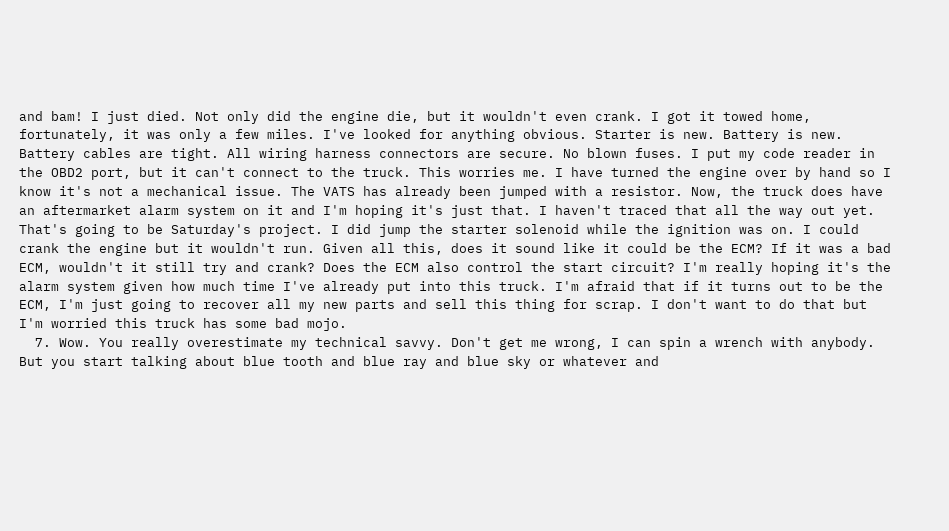and bam! I just died. Not only did the engine die, but it wouldn't even crank. I got it towed home, fortunately, it was only a few miles. I've looked for anything obvious. Starter is new. Battery is new. Battery cables are tight. All wiring harness connectors are secure. No blown fuses. I put my code reader in the OBD2 port, but it can't connect to the truck. This worries me. I have turned the engine over by hand so I know it's not a mechanical issue. The VATS has already been jumped with a resistor. Now, the truck does have an aftermarket alarm system on it and I'm hoping it's just that. I haven't traced that all the way out yet. That's going to be Saturday's project. I did jump the starter solenoid while the ignition was on. I could crank the engine but it wouldn't run. Given all this, does it sound like it could be the ECM? If it was a bad ECM, wouldn't it still try and crank? Does the ECM also control the start circuit? I'm really hoping it's the alarm system given how much time I've already put into this truck. I'm afraid that if it turns out to be the ECM, I'm just going to recover all my new parts and sell this thing for scrap. I don't want to do that but I'm worried this truck has some bad mojo.
  7. Wow. You really overestimate my technical savvy. Don't get me wrong, I can spin a wrench with anybody. But you start talking about blue tooth and blue ray and blue sky or whatever and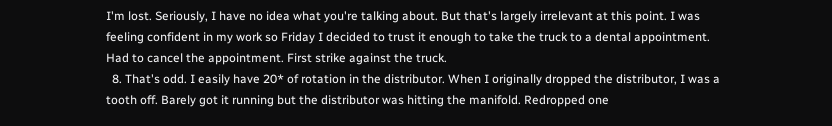I'm lost. Seriously, I have no idea what you're talking about. But that's largely irrelevant at this point. I was feeling confident in my work so Friday I decided to trust it enough to take the truck to a dental appointment. Had to cancel the appointment. First strike against the truck.
  8. That's odd. I easily have 20* of rotation in the distributor. When I originally dropped the distributor, I was a tooth off. Barely got it running but the distributor was hitting the manifold. Redropped one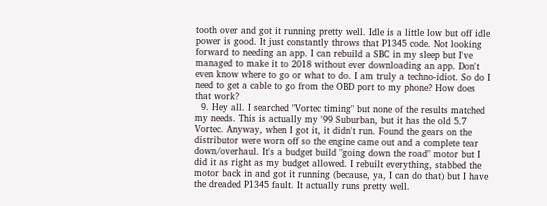tooth over and got it running pretty well. Idle is a little low but off idle power is good. It just constantly throws that P1345 code. Not looking forward to needing an app. I can rebuild a SBC in my sleep but I've managed to make it to 2018 without ever downloading an app. Don't even know where to go or what to do. I am truly a techno-idiot. So do I need to get a cable to go from the OBD port to my phone? How does that work?
  9. Hey all. I searched "Vortec timing" but none of the results matched my needs. This is actually my '99 Suburban, but it has the old 5.7 Vortec. Anyway, when I got it, it didn't run. Found the gears on the distributor were worn off so the engine came out and a complete tear down/overhaul. It's a budget build "going down the road" motor but I did it as right as my budget allowed. I rebuilt everything, stabbed the motor back in and got it running (because, ya, I can do that) but I have the dreaded P1345 fault. It actually runs pretty well.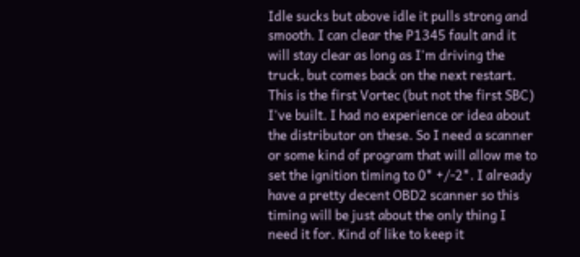Idle sucks but above idle it pulls strong and smooth. I can clear the P1345 fault and it will stay clear as long as I'm driving the truck, but comes back on the next restart. This is the first Vortec (but not the first SBC) I've built. I had no experience or idea about the distributor on these. So I need a scanner or some kind of program that will allow me to set the ignition timing to 0* +/-2*. I already have a pretty decent OBD2 scanner so this timing will be just about the only thing I need it for. Kind of like to keep it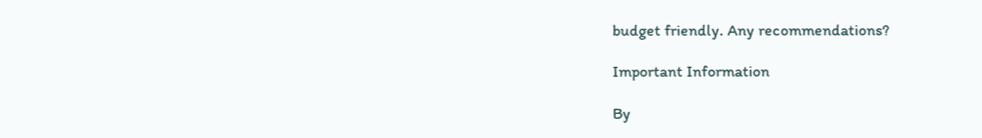budget friendly. Any recommendations?

Important Information

By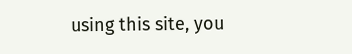using this site, you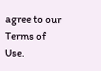agree to our Terms of Use.